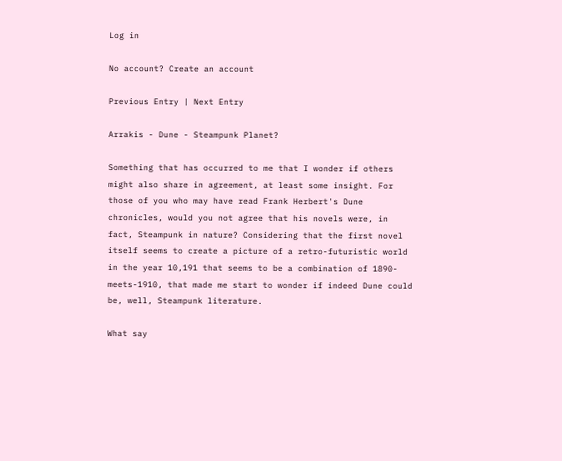Log in

No account? Create an account

Previous Entry | Next Entry

Arrakis - Dune - Steampunk Planet?

Something that has occurred to me that I wonder if others might also share in agreement, at least some insight. For those of you who may have read Frank Herbert's Dune chronicles, would you not agree that his novels were, in fact, Steampunk in nature? Considering that the first novel itself seems to create a picture of a retro-futuristic world in the year 10,191 that seems to be a combination of 1890-meets-1910, that made me start to wonder if indeed Dune could be, well, Steampunk literature.

What say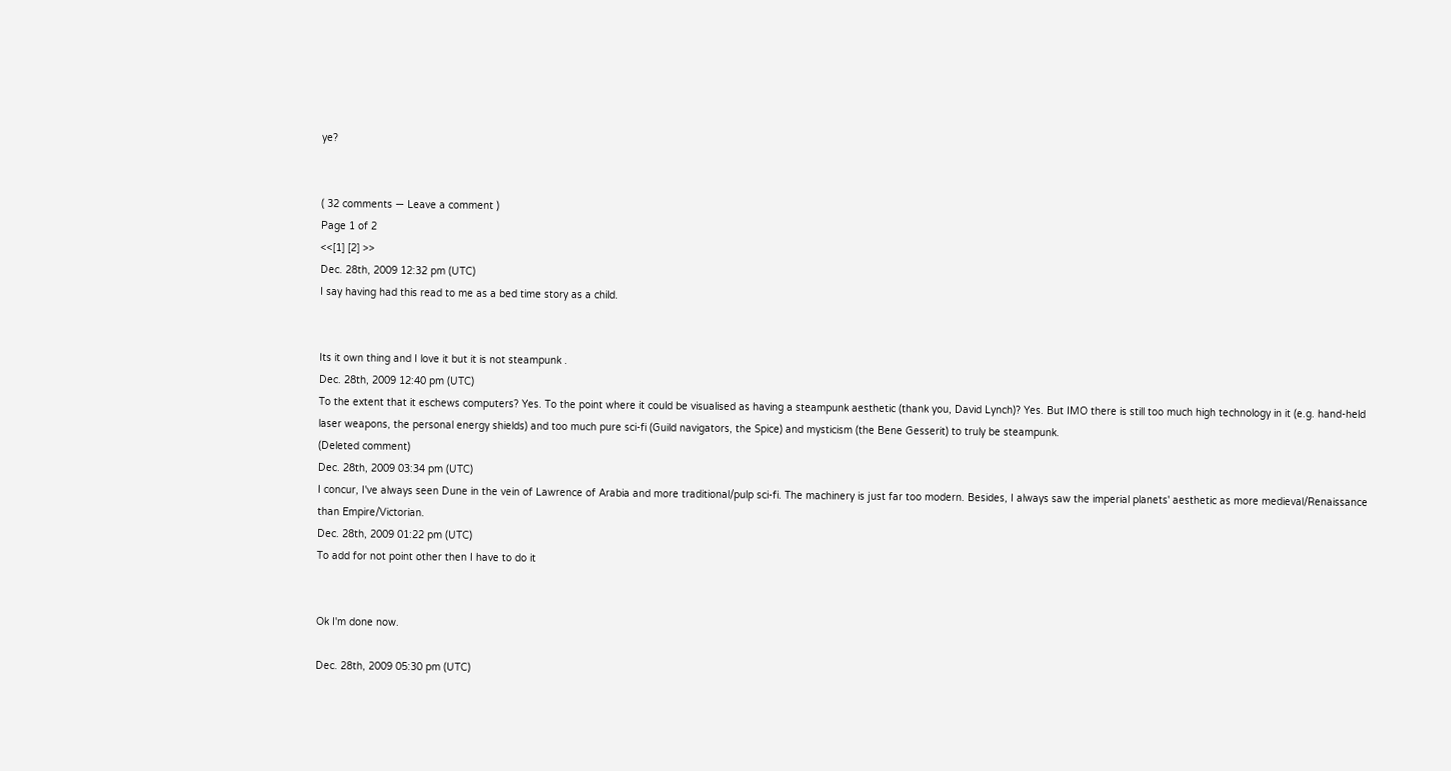ye?


( 32 comments — Leave a comment )
Page 1 of 2
<<[1] [2] >>
Dec. 28th, 2009 12:32 pm (UTC)
I say having had this read to me as a bed time story as a child.


Its it own thing and I love it but it is not steampunk .
Dec. 28th, 2009 12:40 pm (UTC)
To the extent that it eschews computers? Yes. To the point where it could be visualised as having a steampunk aesthetic (thank you, David Lynch)? Yes. But IMO there is still too much high technology in it (e.g. hand-held laser weapons, the personal energy shields) and too much pure sci-fi (Guild navigators, the Spice) and mysticism (the Bene Gesserit) to truly be steampunk.
(Deleted comment)
Dec. 28th, 2009 03:34 pm (UTC)
I concur, I've always seen Dune in the vein of Lawrence of Arabia and more traditional/pulp sci-fi. The machinery is just far too modern. Besides, I always saw the imperial planets' aesthetic as more medieval/Renaissance than Empire/Victorian.
Dec. 28th, 2009 01:22 pm (UTC)
To add for not point other then I have to do it


Ok I'm done now.

Dec. 28th, 2009 05:30 pm (UTC)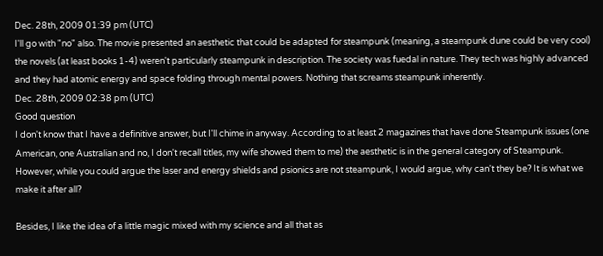Dec. 28th, 2009 01:39 pm (UTC)
I'll go with "no" also. The movie presented an aesthetic that could be adapted for steampunk (meaning, a steampunk dune could be very cool) the novels (at least books 1-4) weren't particularly steampunk in description. The society was fuedal in nature. They tech was highly advanced and they had atomic energy and space folding through mental powers. Nothing that screams steampunk inherently.
Dec. 28th, 2009 02:38 pm (UTC)
Good question
I don't know that I have a definitive answer, but I'll chime in anyway. According to at least 2 magazines that have done Steampunk issues (one American, one Australian and no, I don't recall titles, my wife showed them to me) the aesthetic is in the general category of Steampunk. However, while you could argue the laser and energy shields and psionics are not steampunk, I would argue, why can't they be? It is what we make it after all?

Besides, I like the idea of a little magic mixed with my science and all that as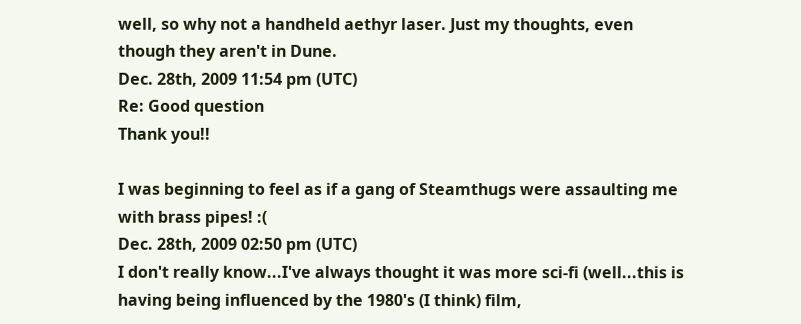well, so why not a handheld aethyr laser. Just my thoughts, even though they aren't in Dune.
Dec. 28th, 2009 11:54 pm (UTC)
Re: Good question
Thank you!!

I was beginning to feel as if a gang of Steamthugs were assaulting me with brass pipes! :(
Dec. 28th, 2009 02:50 pm (UTC)
I don't really know...I've always thought it was more sci-fi (well...this is having being influenced by the 1980's (I think) film,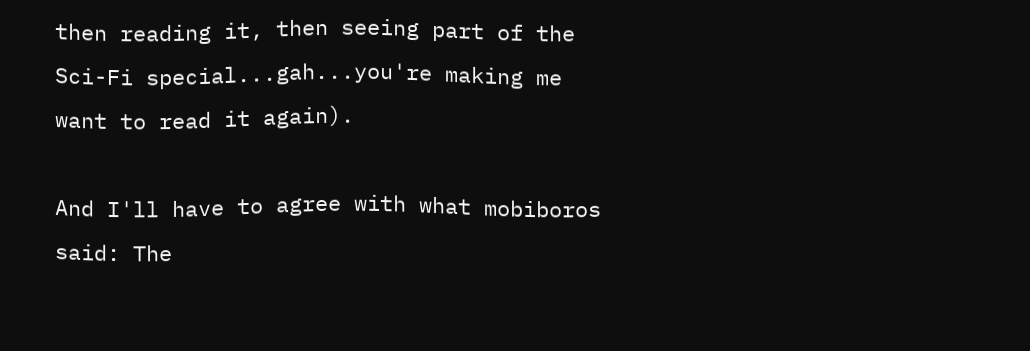then reading it, then seeing part of the Sci-Fi special...gah...you're making me want to read it again).

And I'll have to agree with what mobiboros said: The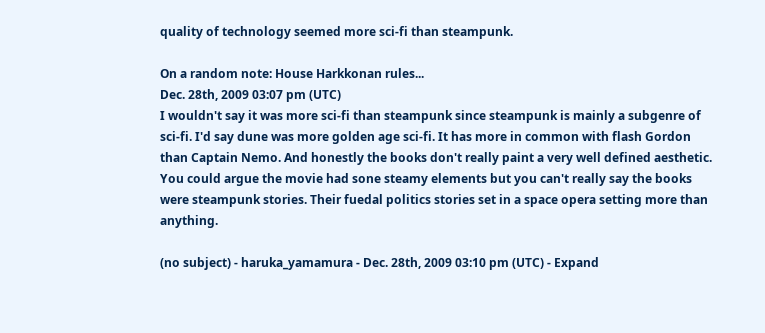quality of technology seemed more sci-fi than steampunk.

On a random note: House Harkkonan rules...
Dec. 28th, 2009 03:07 pm (UTC)
I wouldn't say it was more sci-fi than steampunk since steampunk is mainly a subgenre of sci-fi. I'd say dune was more golden age sci-fi. It has more in common with flash Gordon than Captain Nemo. And honestly the books don't really paint a very well defined aesthetic. You could argue the movie had sone steamy elements but you can't really say the books were steampunk stories. Their fuedal politics stories set in a space opera setting more than anything.

(no subject) - haruka_yamamura - Dec. 28th, 2009 03:10 pm (UTC) - Expand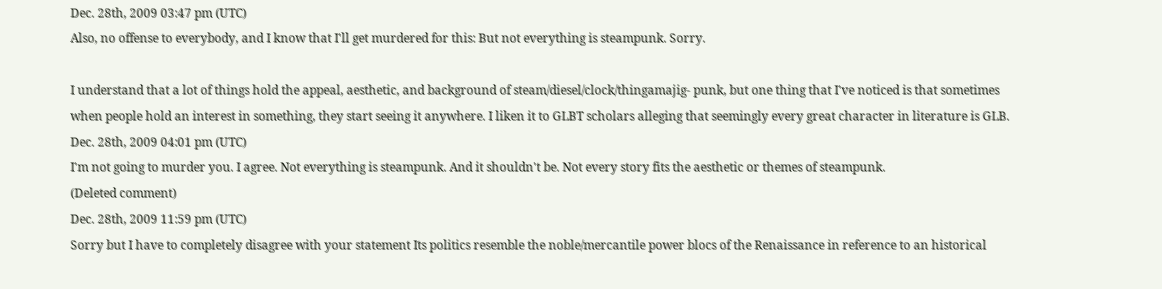Dec. 28th, 2009 03:47 pm (UTC)
Also, no offense to everybody, and I know that I'll get murdered for this: But not everything is steampunk. Sorry.

I understand that a lot of things hold the appeal, aesthetic, and background of steam/diesel/clock/thingamajig- punk, but one thing that I've noticed is that sometimes when people hold an interest in something, they start seeing it anywhere. I liken it to GLBT scholars alleging that seemingly every great character in literature is GLB.
Dec. 28th, 2009 04:01 pm (UTC)
I'm not going to murder you. I agree. Not everything is steampunk. And it shouldn't be. Not every story fits the aesthetic or themes of steampunk.
(Deleted comment)
Dec. 28th, 2009 11:59 pm (UTC)
Sorry but I have to completely disagree with your statement Its politics resemble the noble/mercantile power blocs of the Renaissance in reference to an historical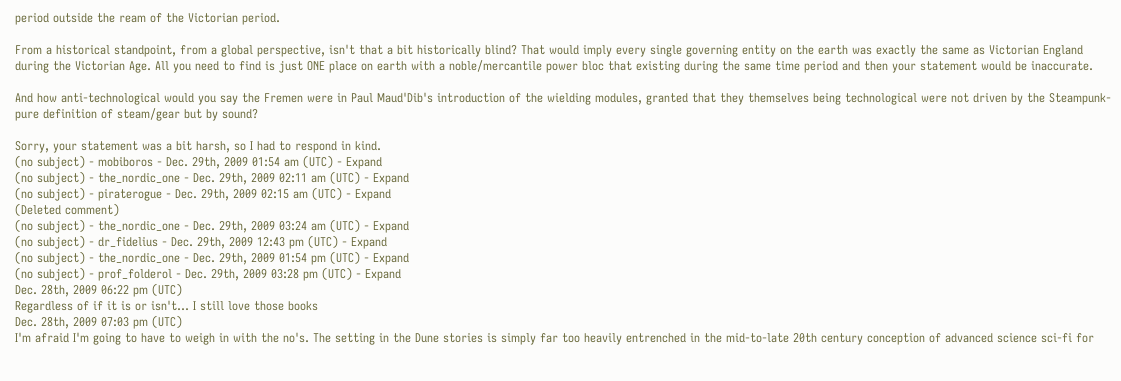period outside the ream of the Victorian period.

From a historical standpoint, from a global perspective, isn't that a bit historically blind? That would imply every single governing entity on the earth was exactly the same as Victorian England during the Victorian Age. All you need to find is just ONE place on earth with a noble/mercantile power bloc that existing during the same time period and then your statement would be inaccurate.

And how anti-technological would you say the Fremen were in Paul Maud'Dib's introduction of the wielding modules, granted that they themselves being technological were not driven by the Steampunk-pure definition of steam/gear but by sound?

Sorry, your statement was a bit harsh, so I had to respond in kind.
(no subject) - mobiboros - Dec. 29th, 2009 01:54 am (UTC) - Expand
(no subject) - the_nordic_one - Dec. 29th, 2009 02:11 am (UTC) - Expand
(no subject) - piraterogue - Dec. 29th, 2009 02:15 am (UTC) - Expand
(Deleted comment)
(no subject) - the_nordic_one - Dec. 29th, 2009 03:24 am (UTC) - Expand
(no subject) - dr_fidelius - Dec. 29th, 2009 12:43 pm (UTC) - Expand
(no subject) - the_nordic_one - Dec. 29th, 2009 01:54 pm (UTC) - Expand
(no subject) - prof_folderol - Dec. 29th, 2009 03:28 pm (UTC) - Expand
Dec. 28th, 2009 06:22 pm (UTC)
Regardless of if it is or isn't... I still love those books
Dec. 28th, 2009 07:03 pm (UTC)
I'm afraid I'm going to have to weigh in with the no's. The setting in the Dune stories is simply far too heavily entrenched in the mid-to-late 20th century conception of advanced science sci-fi for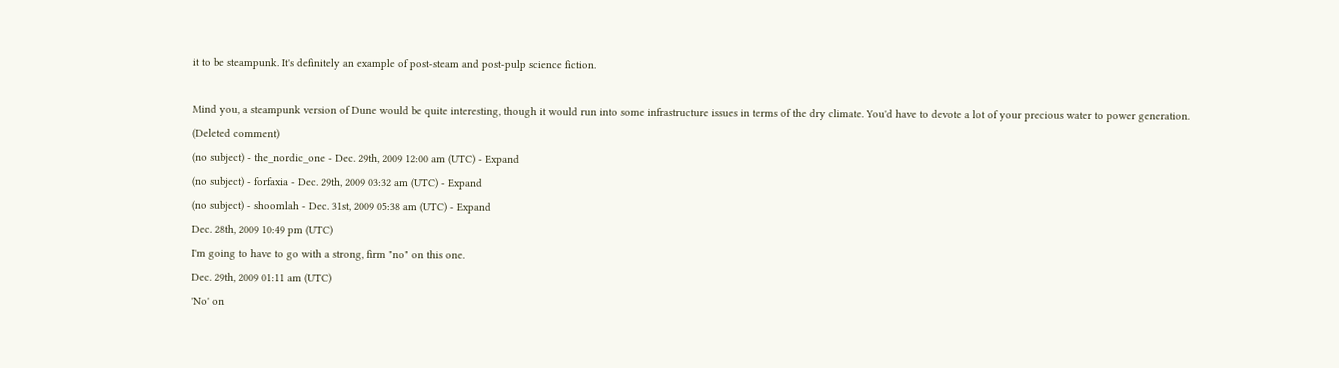it to be steampunk. It's definitely an example of post-steam and post-pulp science fiction.

Mind you, a steampunk version of Dune would be quite interesting, though it would run into some infrastructure issues in terms of the dry climate. You'd have to devote a lot of your precious water to power generation.
(Deleted comment)
(no subject) - the_nordic_one - Dec. 29th, 2009 12:00 am (UTC) - Expand
(no subject) - forfaxia - Dec. 29th, 2009 03:32 am (UTC) - Expand
(no subject) - shoomlah - Dec. 31st, 2009 05:38 am (UTC) - Expand
Dec. 28th, 2009 10:49 pm (UTC)
I'm going to have to go with a strong, firm "no" on this one.
Dec. 29th, 2009 01:11 am (UTC)
'No' on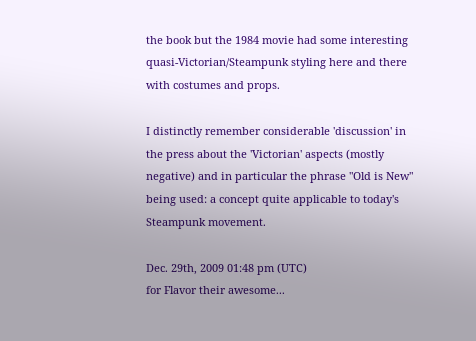the book but the 1984 movie had some interesting quasi-Victorian/Steampunk styling here and there with costumes and props.

I distinctly remember considerable 'discussion' in the press about the 'Victorian' aspects (mostly negative) and in particular the phrase "Old is New" being used: a concept quite applicable to today's Steampunk movement.

Dec. 29th, 2009 01:48 pm (UTC)
for Flavor their awesome...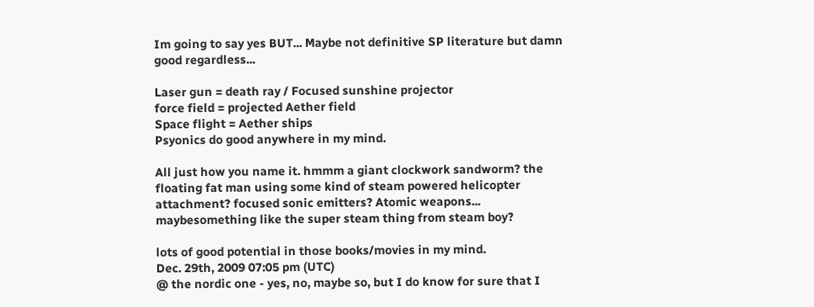Im going to say yes BUT... Maybe not definitive SP literature but damn good regardless...

Laser gun = death ray / Focused sunshine projector
force field = projected Aether field
Space flight = Aether ships
Psyonics do good anywhere in my mind.

All just how you name it. hmmm a giant clockwork sandworm? the floating fat man using some kind of steam powered helicopter attachment? focused sonic emitters? Atomic weapons... maybesomething like the super steam thing from steam boy?

lots of good potential in those books/movies in my mind.
Dec. 29th, 2009 07:05 pm (UTC)
@ the nordic one - yes, no, maybe so, but I do know for sure that I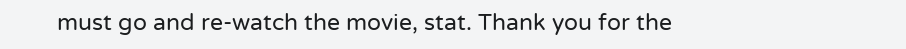must go and re-watch the movie, stat. Thank you for the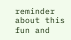reminder about this fun and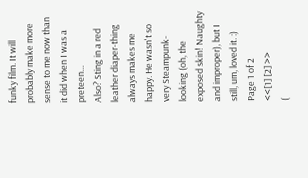funky film. It will probably make more sense to me now than it did when I was a preteen...
Also? Sting in a red leather diaper-thing always makes me happy. He wasn't so very Steampunk-looking (oh, the exposed skin! Naughty and improper), but I still, um, loved it. :)
Page 1 of 2
<<[1] [2] >>
(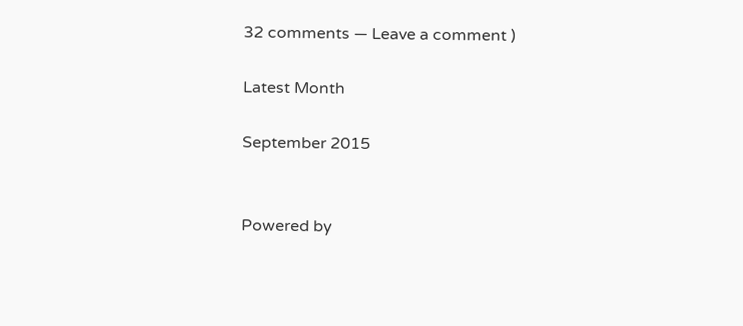32 comments — Leave a comment )

Latest Month

September 2015


Powered by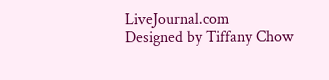LiveJournal.com
Designed by Tiffany Chow